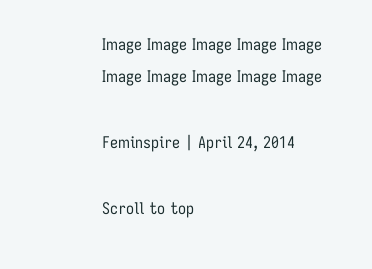Image Image Image Image Image Image Image Image Image Image

Feminspire | April 24, 2014

Scroll to top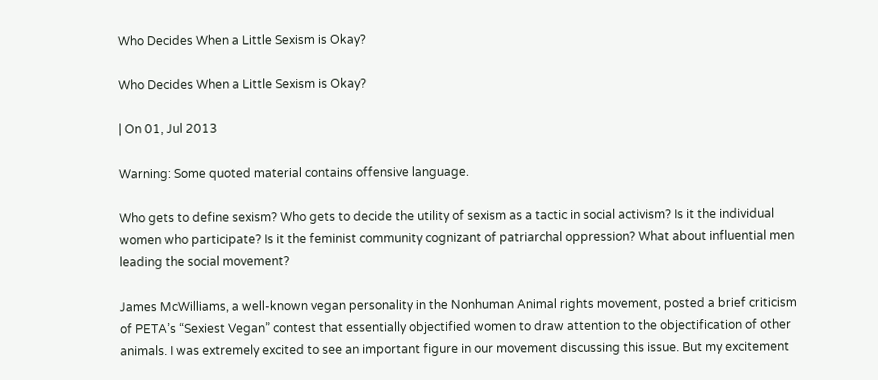Who Decides When a Little Sexism is Okay?

Who Decides When a Little Sexism is Okay?

| On 01, Jul 2013

Warning: Some quoted material contains offensive language.

Who gets to define sexism? Who gets to decide the utility of sexism as a tactic in social activism? Is it the individual women who participate? Is it the feminist community cognizant of patriarchal oppression? What about influential men leading the social movement?

James McWilliams, a well-known vegan personality in the Nonhuman Animal rights movement, posted a brief criticism of PETA’s “Sexiest Vegan” contest that essentially objectified women to draw attention to the objectification of other animals. I was extremely excited to see an important figure in our movement discussing this issue. But my excitement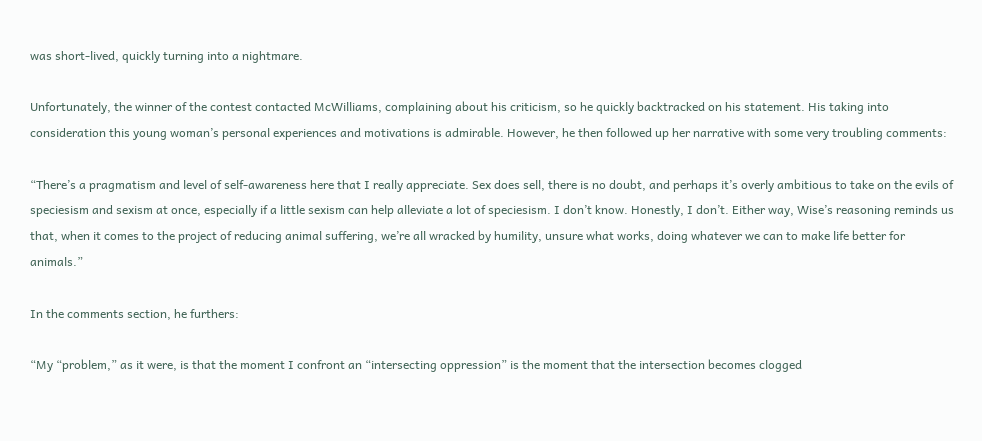was short-lived, quickly turning into a nightmare.

Unfortunately, the winner of the contest contacted McWilliams, complaining about his criticism, so he quickly backtracked on his statement. His taking into consideration this young woman’s personal experiences and motivations is admirable. However, he then followed up her narrative with some very troubling comments:

“There’s a pragmatism and level of self-awareness here that I really appreciate. Sex does sell, there is no doubt, and perhaps it’s overly ambitious to take on the evils of speciesism and sexism at once, especially if a little sexism can help alleviate a lot of speciesism. I don’t know. Honestly, I don’t. Either way, Wise’s reasoning reminds us that, when it comes to the project of reducing animal suffering, we’re all wracked by humility, unsure what works, doing whatever we can to make life better for animals.”

In the comments section, he furthers:

“My “problem,” as it were, is that the moment I confront an “intersecting oppression” is the moment that the intersection becomes clogged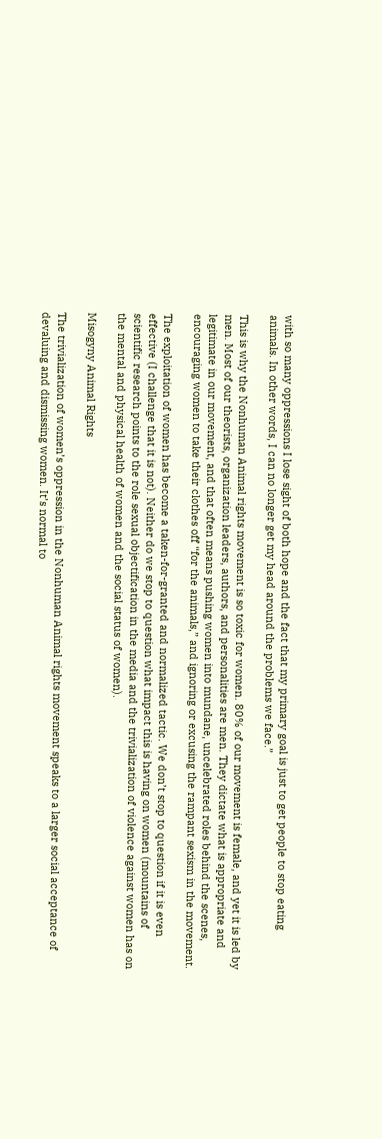with so many oppressions I lose sight of both hope and the fact that my primary goal is just to get people to stop eating animals. In other words, I can no longer get my head around the problems we face.”

This is why the Nonhuman Animal rights movement is so toxic for women. 80% of our movement is female, and yet it is led by men. Most of our theorists, organization leaders, authors, and personalities are men. They dictate what is appropriate and legitimate in our movement, and that often means pushing women into mundane, uncelebrated roles behind the scenes, encouraging women to take their clothes off “for the animals,” and ignoring or excusing the rampant sexism in the movement.

The exploitation of women has become a taken-for-granted and normalized tactic. We don’t stop to question if it is even effective (I challenge that it is not). Neither do we stop to question what impact this is having on women (mountains of scientific research points to the role sexual objectification in the media and the trivialization of violence against women has on the mental and physical health of women and the social status of women).

Misogyny Animal Rights

The trivialization of women’s oppression in the Nonhuman Animal rights movement speaks to a larger social acceptance of devaluing and dismissing women. It’s normal to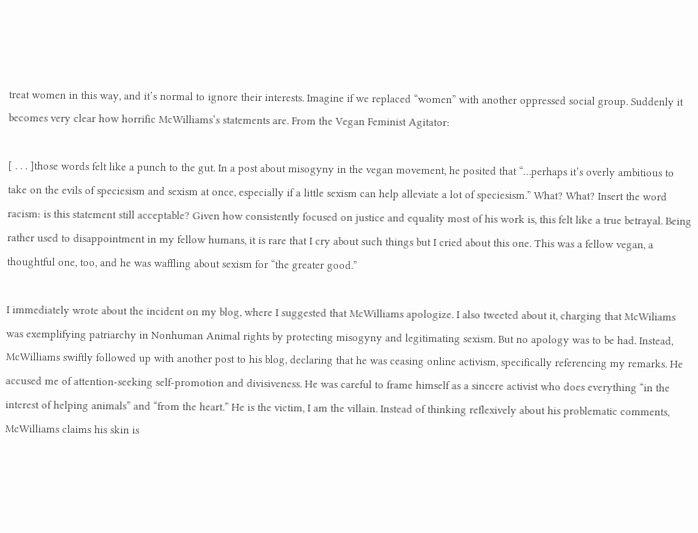treat women in this way, and it’s normal to ignore their interests. Imagine if we replaced “women” with another oppressed social group. Suddenly it becomes very clear how horrific McWilliams’s statements are. From the Vegan Feminist Agitator:

[ . . . ]those words felt like a punch to the gut. In a post about misogyny in the vegan movement, he posited that “…perhaps it’s overly ambitious to take on the evils of speciesism and sexism at once, especially if a little sexism can help alleviate a lot of speciesism.” What? What? Insert the word racism: is this statement still acceptable? Given how consistently focused on justice and equality most of his work is, this felt like a true betrayal. Being rather used to disappointment in my fellow humans, it is rare that I cry about such things but I cried about this one. This was a fellow vegan, a thoughtful one, too, and he was waffling about sexism for “the greater good.”

I immediately wrote about the incident on my blog, where I suggested that McWilliams apologize. I also tweeted about it, charging that McWiliams was exemplifying patriarchy in Nonhuman Animal rights by protecting misogyny and legitimating sexism. But no apology was to be had. Instead, McWilliams swiftly followed up with another post to his blog, declaring that he was ceasing online activism, specifically referencing my remarks. He accused me of attention-seeking self-promotion and divisiveness. He was careful to frame himself as a sincere activist who does everything “in the interest of helping animals” and “from the heart.” He is the victim, I am the villain. Instead of thinking reflexively about his problematic comments, McWilliams claims his skin is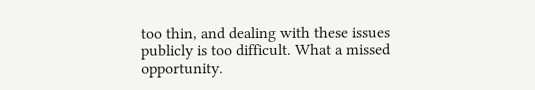too thin, and dealing with these issues publicly is too difficult. What a missed opportunity.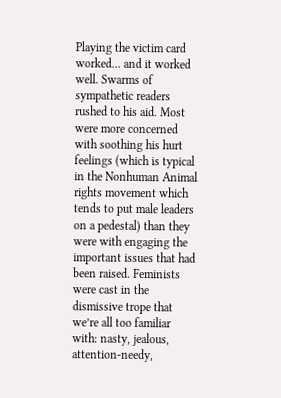Playing the victim card worked… and it worked well. Swarms of sympathetic readers rushed to his aid. Most were more concerned with soothing his hurt feelings (which is typical in the Nonhuman Animal rights movement which tends to put male leaders on a pedestal) than they were with engaging the important issues that had been raised. Feminists were cast in the dismissive trope that we’re all too familiar with: nasty, jealous, attention-needy,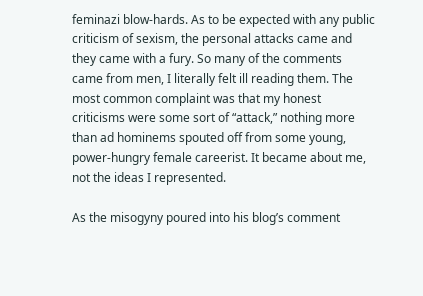feminazi blow-hards. As to be expected with any public criticism of sexism, the personal attacks came and they came with a fury. So many of the comments came from men, I literally felt ill reading them. The most common complaint was that my honest criticisms were some sort of “attack,” nothing more than ad hominems spouted off from some young, power-hungry female careerist. It became about me, not the ideas I represented.

As the misogyny poured into his blog’s comment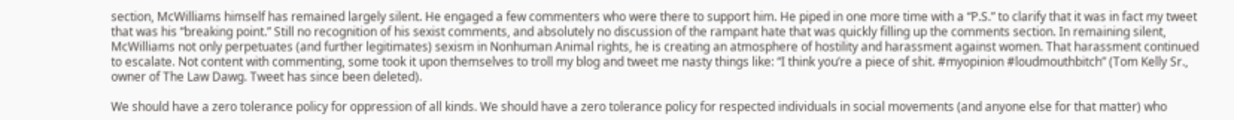section, McWilliams himself has remained largely silent. He engaged a few commenters who were there to support him. He piped in one more time with a “P.S.” to clarify that it was in fact my tweet that was his “breaking point.” Still no recognition of his sexist comments, and absolutely no discussion of the rampant hate that was quickly filling up the comments section. In remaining silent, McWilliams not only perpetuates (and further legitimates) sexism in Nonhuman Animal rights, he is creating an atmosphere of hostility and harassment against women. That harassment continued to escalate. Not content with commenting, some took it upon themselves to troll my blog and tweet me nasty things like: “I think you’re a piece of shit. #myopinion #loudmouthbitch” (Tom Kelly Sr., owner of The Law Dawg. Tweet has since been deleted).

We should have a zero tolerance policy for oppression of all kinds. We should have a zero tolerance policy for respected individuals in social movements (and anyone else for that matter) who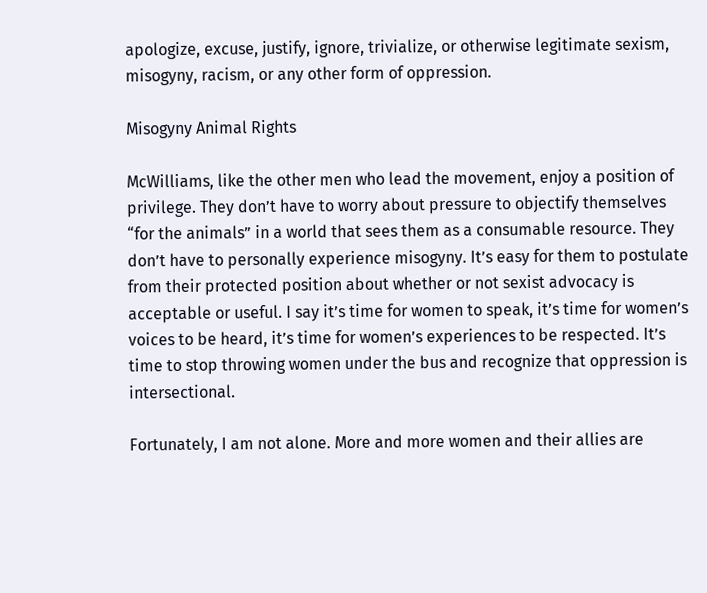apologize, excuse, justify, ignore, trivialize, or otherwise legitimate sexism, misogyny, racism, or any other form of oppression.

Misogyny Animal Rights

McWilliams, like the other men who lead the movement, enjoy a position of privilege. They don’t have to worry about pressure to objectify themselves “for the animals” in a world that sees them as a consumable resource. They don’t have to personally experience misogyny. It’s easy for them to postulate from their protected position about whether or not sexist advocacy is acceptable or useful. I say it’s time for women to speak, it’s time for women’s voices to be heard, it’s time for women’s experiences to be respected. It’s time to stop throwing women under the bus and recognize that oppression is intersectional.

Fortunately, I am not alone. More and more women and their allies are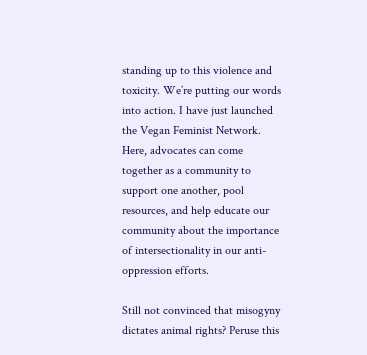standing up to this violence and toxicity. We’re putting our words into action. I have just launched the Vegan Feminist Network. Here, advocates can come together as a community to support one another, pool resources, and help educate our community about the importance of intersectionality in our anti-oppression efforts.

Still not convinced that misogyny dictates animal rights? Peruse this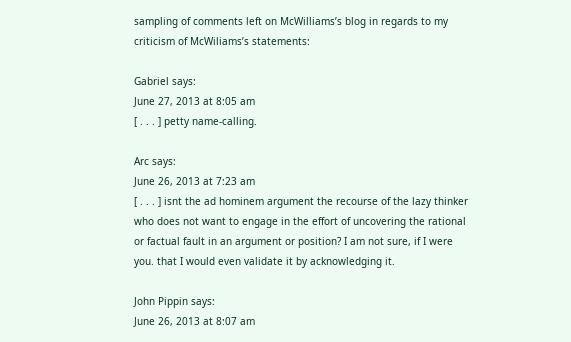sampling of comments left on McWilliams’s blog in regards to my criticism of McWiliams’s statements:

Gabriel says:
June 27, 2013 at 8:05 am
[ . . . ] petty name-calling.

Arc says:
June 26, 2013 at 7:23 am
[ . . . ] isnt the ad hominem argument the recourse of the lazy thinker who does not want to engage in the effort of uncovering the rational or factual fault in an argument or position? I am not sure, if I were you. that I would even validate it by acknowledging it.

John Pippin says:
June 26, 2013 at 8:07 am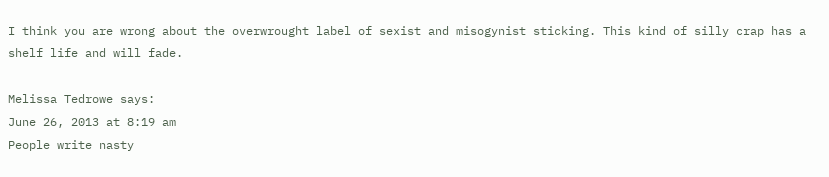I think you are wrong about the overwrought label of sexist and misogynist sticking. This kind of silly crap has a shelf life and will fade.

Melissa Tedrowe says:
June 26, 2013 at 8:19 am
People write nasty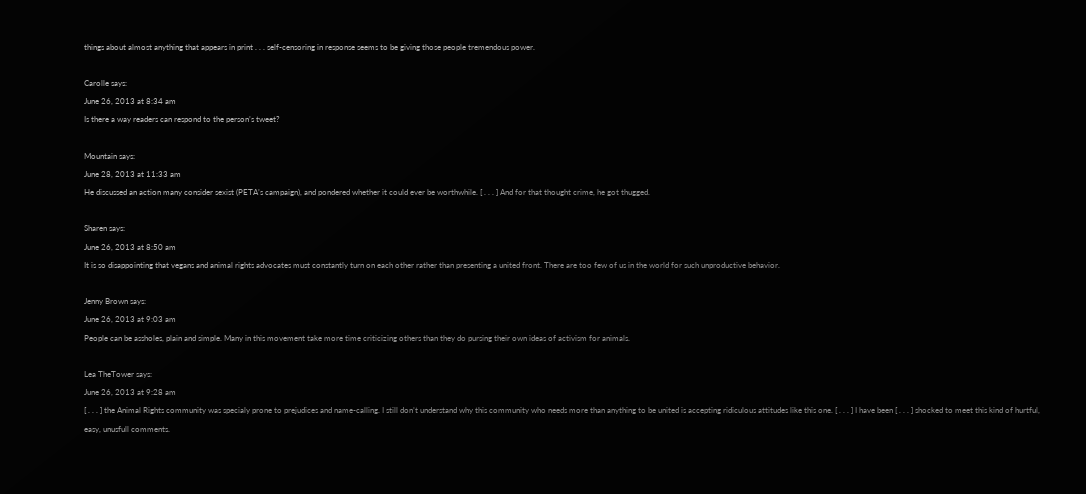things about almost anything that appears in print . . . self-censoring in response seems to be giving those people tremendous power.

Carolle says:
June 26, 2013 at 8:34 am
Is there a way readers can respond to the person’s tweet?

Mountain says:
June 28, 2013 at 11:33 am
He discussed an action many consider sexist (PETA’s campaign), and pondered whether it could ever be worthwhile. [ . . . ] And for that thought crime, he got thugged.

Sharen says:
June 26, 2013 at 8:50 am
It is so disappointing that vegans and animal rights advocates must constantly turn on each other rather than presenting a united front. There are too few of us in the world for such unproductive behavior.

Jenny Brown says:
June 26, 2013 at 9:03 am
People can be assholes, plain and simple. Many in this movement take more time criticizing others than they do pursing their own ideas of activism for animals.

Lea TheTower says:
June 26, 2013 at 9:28 am
[ . . . ] the Animal Rights community was specialy prone to prejudices and name-calling. I still don’t understand why this community who needs more than anything to be united is accepting ridiculous attitudes like this one. [ . . . ] I have been [ . . . ] shocked to meet this kind of hurtful, easy, unusfull comments.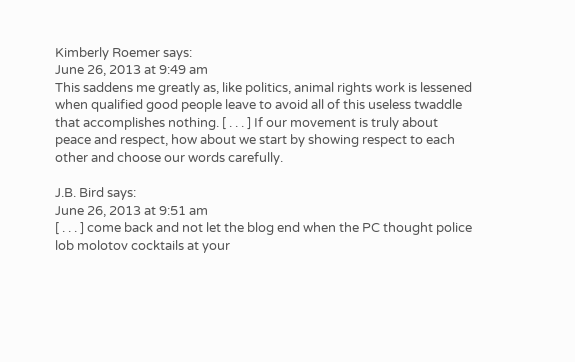Kimberly Roemer says:
June 26, 2013 at 9:49 am
This saddens me greatly as, like politics, animal rights work is lessened when qualified good people leave to avoid all of this useless twaddle that accomplishes nothing. [ . . . ] If our movement is truly about peace and respect, how about we start by showing respect to each other and choose our words carefully.

J.B. Bird says:
June 26, 2013 at 9:51 am
[ . . . ] come back and not let the blog end when the PC thought police lob molotov cocktails at your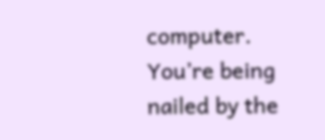computer. You’re being nailed by the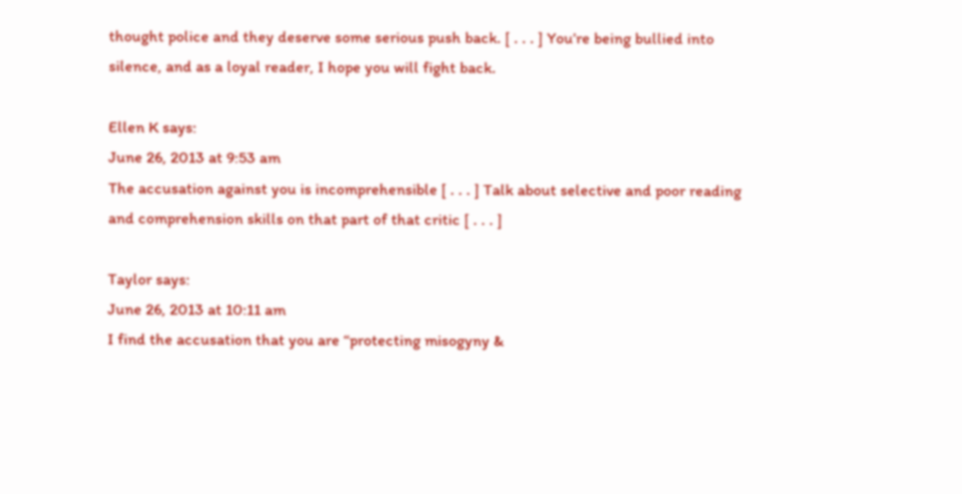thought police and they deserve some serious push back. [ . . . ] You’re being bullied into silence, and as a loyal reader, I hope you will fight back.

Ellen K says:
June 26, 2013 at 9:53 am
The accusation against you is incomprehensible [ . . . ] Talk about selective and poor reading and comprehension skills on that part of that critic [ . . . ]

Taylor says:
June 26, 2013 at 10:11 am
I find the accusation that you are “protecting misogyny &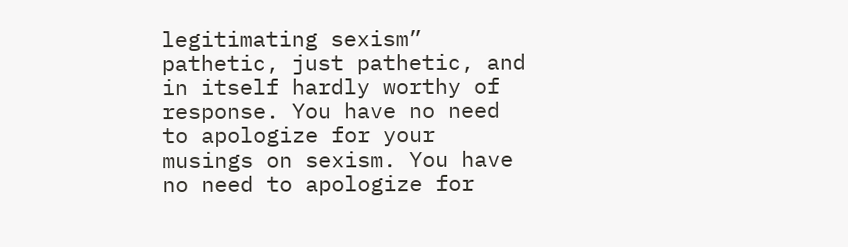legitimating sexism” pathetic, just pathetic, and in itself hardly worthy of response. You have no need to apologize for your musings on sexism. You have no need to apologize for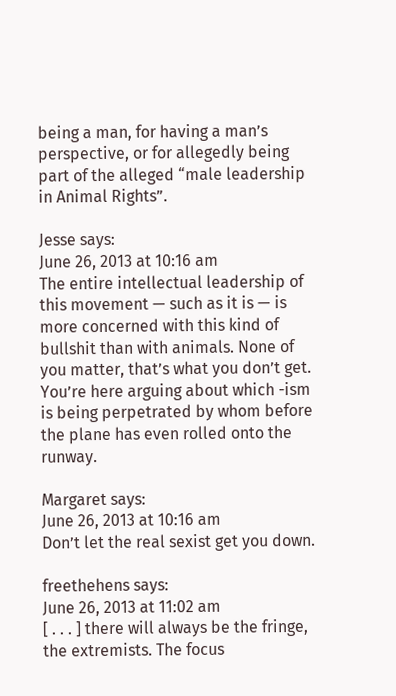being a man, for having a man’s perspective, or for allegedly being part of the alleged “male leadership in Animal Rights”.

Jesse says:
June 26, 2013 at 10:16 am
The entire intellectual leadership of this movement — such as it is — is more concerned with this kind of bullshit than with animals. None of you matter, that’s what you don’t get. You’re here arguing about which -ism is being perpetrated by whom before the plane has even rolled onto the runway.

Margaret says:
June 26, 2013 at 10:16 am
Don’t let the real sexist get you down.

freethehens says:
June 26, 2013 at 11:02 am
[ . . . ] there will always be the fringe, the extremists. The focus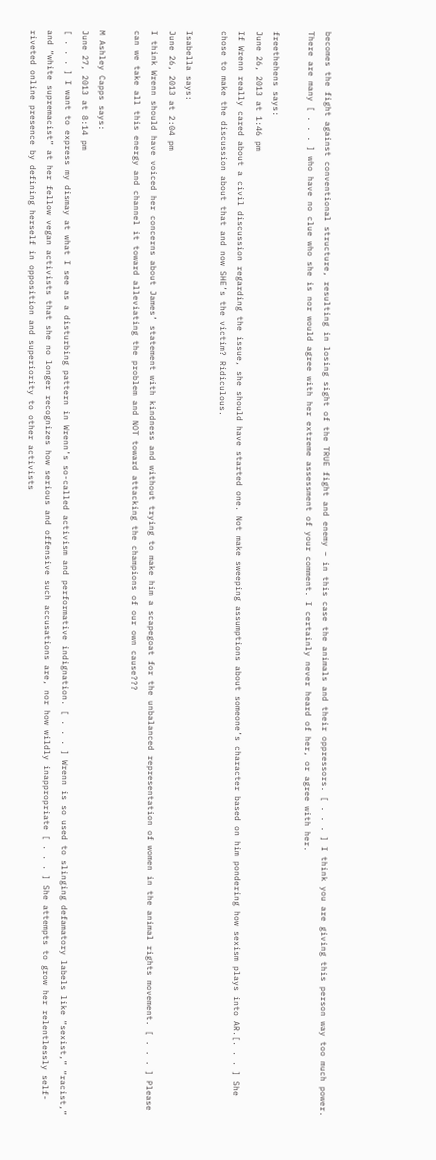becomes the fight against conventional structure, resulting in losing sight of the TRUE fight and enemy – in this case the animals and their oppressors. [ . . . ] I think you are giving this person way too much power. There are many [ . . . ] who have no clue who she is nor would agree with her extreme assessment of your comment. I certainly never heard of her, or agree with her.

freethehens says:
June 26, 2013 at 1:46 pm
If Wrenn really cared about a civil discussion regarding the issue, she should have started one. Not make sweeping assumptions about someone’s character based on him pondering how sexism plays into AR.[. . . ] She chose to make the discussion about that and now SHE’s the victim? Ridiculous.

Isabella says:
June 26, 2013 at 2:04 pm
I think Wrenn should have voiced her concerns about James’ statement with kindness and without trying to make him a scapegoat for the unbalanced representation of women in the animal rights movement. [ . . . ] Please can we take all this energy and channel it toward alleviating the problem and NOT toward attacking the champions of our own cause???

M Ashley Capps says:
June 27, 2013 at 8:14 pm
[ . . . ] I want to express my dismay at what I see as a disturbing pattern in Wrenn’s so-called activism and performative indignation. [ . . . ] Wrenn is so used to slinging defamatory labels like “sexist,” “racist,” and “white supremacist” at her fellow vegan activists that she no longer recognizes how serious and offensive such accusations are, nor how wildly inappropriate [ . . . ] She attempts to grow her relentlessly self-riveted online presence by defining herself in opposition and superiority to other activists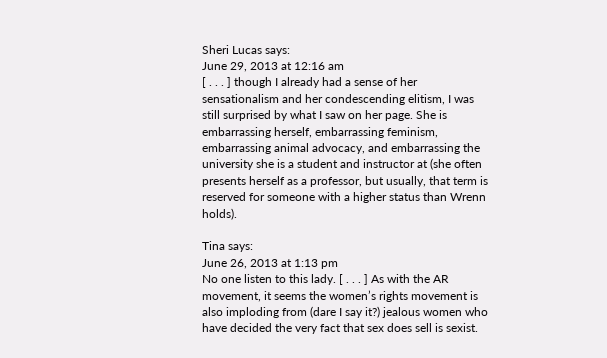Sheri Lucas says:
June 29, 2013 at 12:16 am
[ . . . ] though I already had a sense of her sensationalism and her condescending elitism, I was still surprised by what I saw on her page. She is embarrassing herself, embarrassing feminism, embarrassing animal advocacy, and embarrassing the university she is a student and instructor at (she often presents herself as a professor, but usually, that term is reserved for someone with a higher status than Wrenn holds).

Tina says:
June 26, 2013 at 1:13 pm
No one listen to this lady. [ . . . ] As with the AR movement, it seems the women’s rights movement is also imploding from (dare I say it?) jealous women who have decided the very fact that sex does sell is sexist.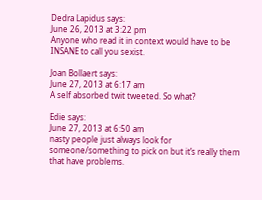Dedra Lapidus says:
June 26, 2013 at 3:22 pm
Anyone who read it in context would have to be INSANE to call you sexist.

Joan Bollaert says:
June 27, 2013 at 6:17 am
A self absorbed twit tweeted. So what?

Edie says:
June 27, 2013 at 6:50 am
nasty people just always look for someone/something to pick on but it’s really them that have problems.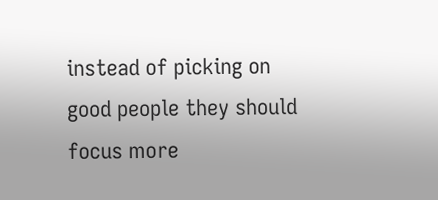instead of picking on good people they should focus more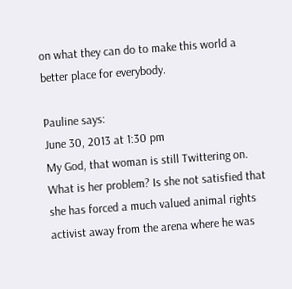on what they can do to make this world a better place for everybody.

Pauline says:
June 30, 2013 at 1:30 pm
My God, that woman is still Twittering on. What is her problem? Is she not satisfied that she has forced a much valued animal rights activist away from the arena where he was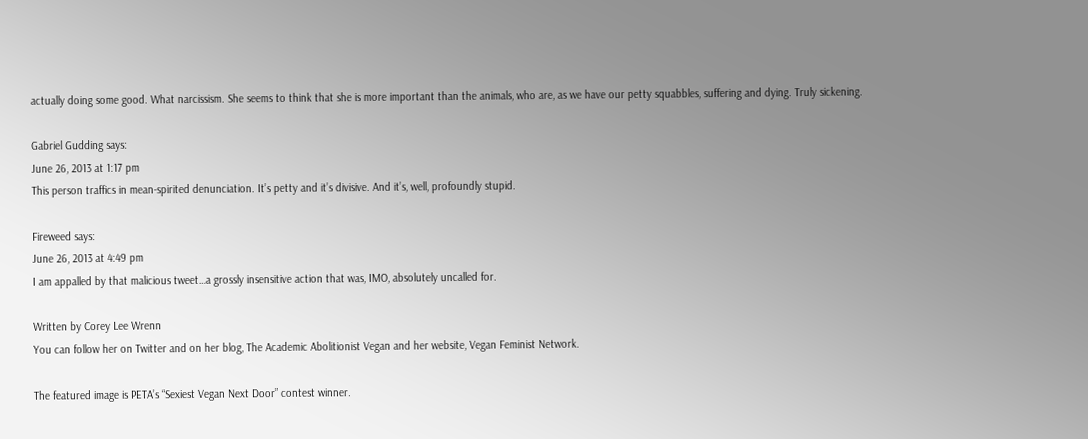actually doing some good. What narcissism. She seems to think that she is more important than the animals, who are, as we have our petty squabbles, suffering and dying. Truly sickening.

Gabriel Gudding says:
June 26, 2013 at 1:17 pm
This person traffics in mean-spirited denunciation. It’s petty and it’s divisive. And it’s, well, profoundly stupid.

Fireweed says:
June 26, 2013 at 4:49 pm
I am appalled by that malicious tweet…a grossly insensitive action that was, IMO, absolutely uncalled for.

Written by Corey Lee Wrenn
You can follow her on Twitter and on her blog, The Academic Abolitionist Vegan and her website, Vegan Feminist Network.

The featured image is PETA’s “Sexiest Vegan Next Door” contest winner.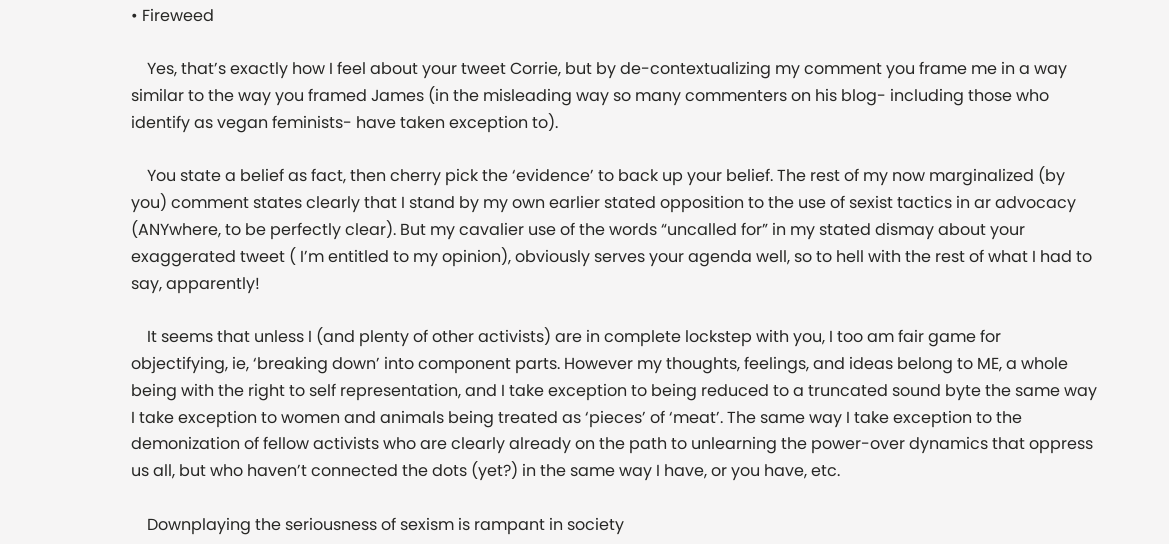• Fireweed

    Yes, that’s exactly how I feel about your tweet Corrie, but by de-contextualizing my comment you frame me in a way similar to the way you framed James (in the misleading way so many commenters on his blog- including those who identify as vegan feminists- have taken exception to).

    You state a belief as fact, then cherry pick the ‘evidence’ to back up your belief. The rest of my now marginalized (by you) comment states clearly that I stand by my own earlier stated opposition to the use of sexist tactics in ar advocacy (ANYwhere, to be perfectly clear). But my cavalier use of the words “uncalled for” in my stated dismay about your exaggerated tweet ( I’m entitled to my opinion), obviously serves your agenda well, so to hell with the rest of what I had to say, apparently!

    It seems that unless I (and plenty of other activists) are in complete lockstep with you, I too am fair game for objectifying, ie, ‘breaking down’ into component parts. However my thoughts, feelings, and ideas belong to ME, a whole being with the right to self representation, and I take exception to being reduced to a truncated sound byte the same way I take exception to women and animals being treated as ‘pieces’ of ‘meat’. The same way I take exception to the demonization of fellow activists who are clearly already on the path to unlearning the power-over dynamics that oppress us all, but who haven’t connected the dots (yet?) in the same way I have, or you have, etc.

    Downplaying the seriousness of sexism is rampant in society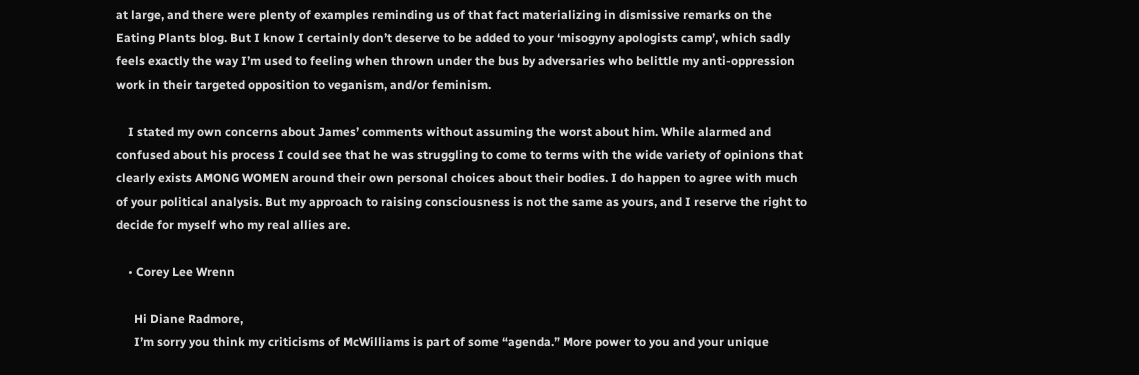at large, and there were plenty of examples reminding us of that fact materializing in dismissive remarks on the Eating Plants blog. But I know I certainly don’t deserve to be added to your ‘misogyny apologists camp’, which sadly feels exactly the way I’m used to feeling when thrown under the bus by adversaries who belittle my anti-oppression work in their targeted opposition to veganism, and/or feminism.

    I stated my own concerns about James’ comments without assuming the worst about him. While alarmed and confused about his process I could see that he was struggling to come to terms with the wide variety of opinions that clearly exists AMONG WOMEN around their own personal choices about their bodies. I do happen to agree with much of your political analysis. But my approach to raising consciousness is not the same as yours, and I reserve the right to decide for myself who my real allies are.

    • Corey Lee Wrenn

      Hi Diane Radmore,
      I’m sorry you think my criticisms of McWilliams is part of some “agenda.” More power to you and your unique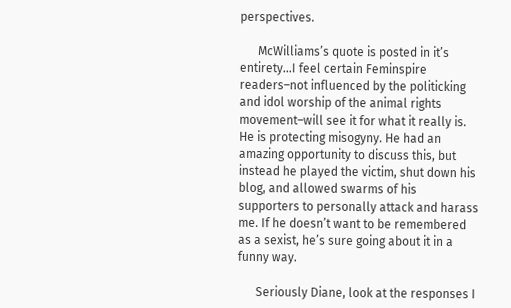perspectives.

      McWilliams’s quote is posted in it’s entirety…I feel certain Feminspire readers–not influenced by the politicking and idol worship of the animal rights movement–will see it for what it really is. He is protecting misogyny. He had an amazing opportunity to discuss this, but instead he played the victim, shut down his blog, and allowed swarms of his supporters to personally attack and harass me. If he doesn’t want to be remembered as a sexist, he’s sure going about it in a funny way.

      Seriously Diane, look at the responses I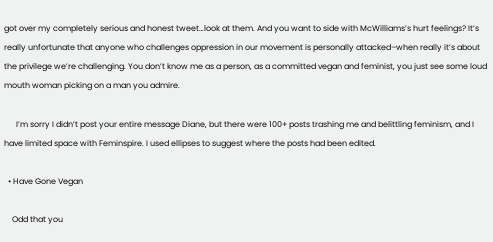got over my completely serious and honest tweet…look at them. And you want to side with McWilliams’s hurt feelings? It’s really unfortunate that anyone who challenges oppression in our movement is personally attacked–when really it’s about the privilege we’re challenging. You don’t know me as a person, as a committed vegan and feminist, you just see some loud mouth woman picking on a man you admire.

      I’m sorry I didn’t post your entire message Diane, but there were 100+ posts trashing me and belittling feminism, and I have limited space with Feminspire. I used ellipses to suggest where the posts had been edited.

  • Have Gone Vegan

    Odd that you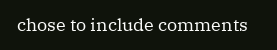chose to include comments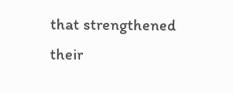that strengthened their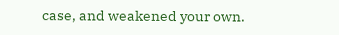case, and weakened your own.